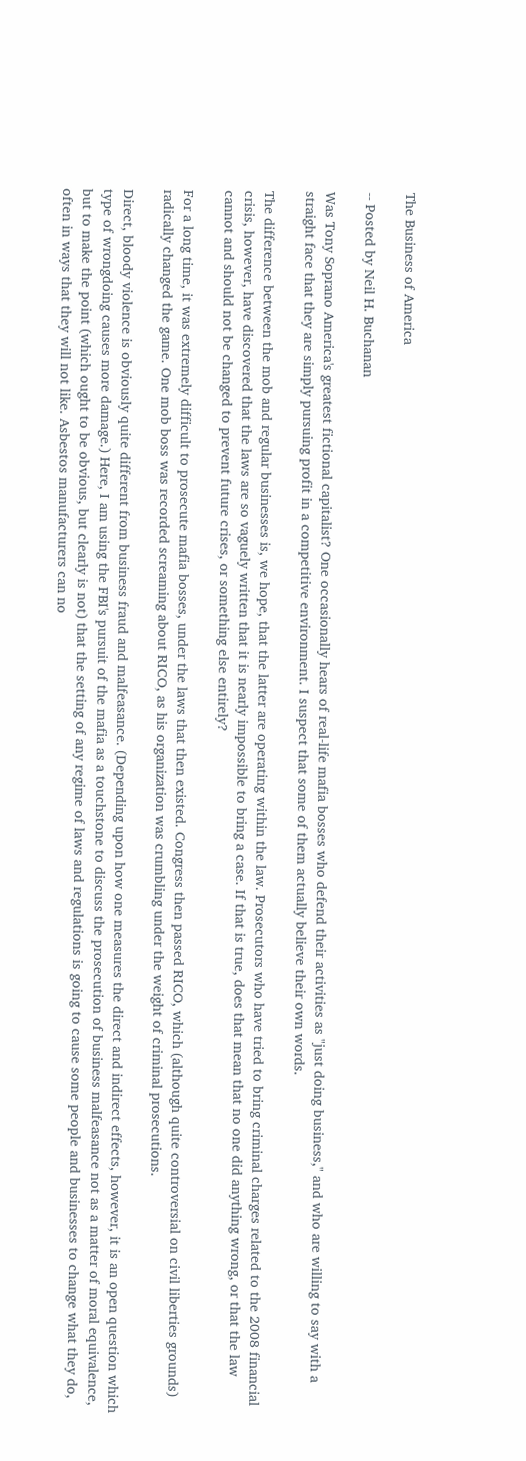The Business of America

-- Posted by Neil H. Buchanan

Was Tony Soprano America's greatest fictional capitalist? One occasionally hears of real-life mafia bosses who defend their activities as "just doing business," and who are willing to say with a straight face that they are simply pursuing profit in a competitive environment. I suspect that some of them actually believe their own words.

The difference between the mob and regular businesses is, we hope, that the latter are operating within the law. Prosecutors who have tried to bring criminal charges related to the 2008 financial crisis, however, have discovered that the laws are so vaguely written that it is nearly impossible to bring a case. If that is true, does that mean that no one did anything wrong, or that the law cannot and should not be changed to prevent future crises, or something else entirely?

For a long time, it was extremely difficult to prosecute mafia bosses, under the laws that then existed. Congress then passed RICO, which (although quite controversial on civil liberties grounds) radically changed the game. One mob boss was recorded screaming about RICO, as his organization was crumbling under the weight of criminal prosecutions.

Direct, bloody violence is obviously quite different from business fraud and malfeasance. (Depending upon how one measures the direct and indirect effects, however, it is an open question which type of wrongdoing causes more damage.) Here, I am using the FBI's pursuit of the mafia as a touchstone to discuss the prosecution of business malfeasance not as a matter of moral equivalence, but to make the point (which ought to be obvious, but clearly is not) that the setting of any regime of laws and regulations is going to cause some people and businesses to change what they do, often in ways that they will not like. Asbestos manufacturers can no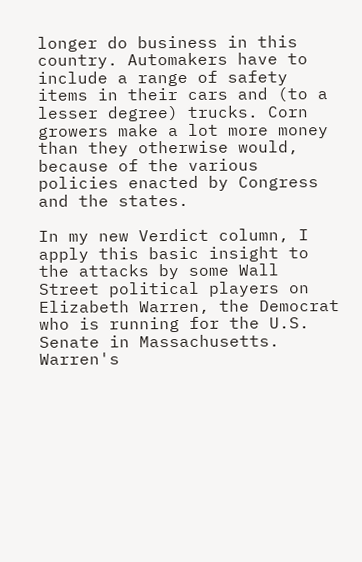longer do business in this country. Automakers have to include a range of safety items in their cars and (to a lesser degree) trucks. Corn growers make a lot more money than they otherwise would, because of the various policies enacted by Congress and the states.

In my new Verdict column, I apply this basic insight to the attacks by some Wall Street political players on Elizabeth Warren, the Democrat who is running for the U.S. Senate in Massachusetts. Warren's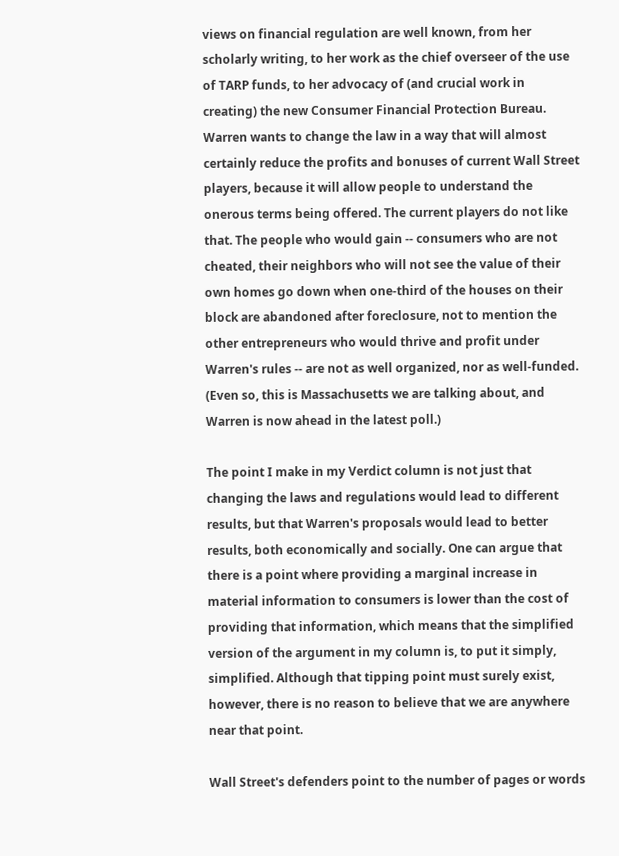views on financial regulation are well known, from her scholarly writing, to her work as the chief overseer of the use of TARP funds, to her advocacy of (and crucial work in creating) the new Consumer Financial Protection Bureau. Warren wants to change the law in a way that will almost certainly reduce the profits and bonuses of current Wall Street players, because it will allow people to understand the onerous terms being offered. The current players do not like that. The people who would gain -- consumers who are not cheated, their neighbors who will not see the value of their own homes go down when one-third of the houses on their block are abandoned after foreclosure, not to mention the other entrepreneurs who would thrive and profit under Warren's rules -- are not as well organized, nor as well-funded. (Even so, this is Massachusetts we are talking about, and Warren is now ahead in the latest poll.)

The point I make in my Verdict column is not just that changing the laws and regulations would lead to different results, but that Warren's proposals would lead to better results, both economically and socially. One can argue that there is a point where providing a marginal increase in material information to consumers is lower than the cost of providing that information, which means that the simplified version of the argument in my column is, to put it simply, simplified. Although that tipping point must surely exist, however, there is no reason to believe that we are anywhere near that point.

Wall Street's defenders point to the number of pages or words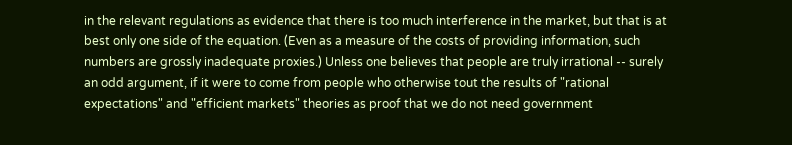in the relevant regulations as evidence that there is too much interference in the market, but that is at best only one side of the equation. (Even as a measure of the costs of providing information, such numbers are grossly inadequate proxies.) Unless one believes that people are truly irrational -- surely an odd argument, if it were to come from people who otherwise tout the results of "rational expectations" and "efficient markets" theories as proof that we do not need government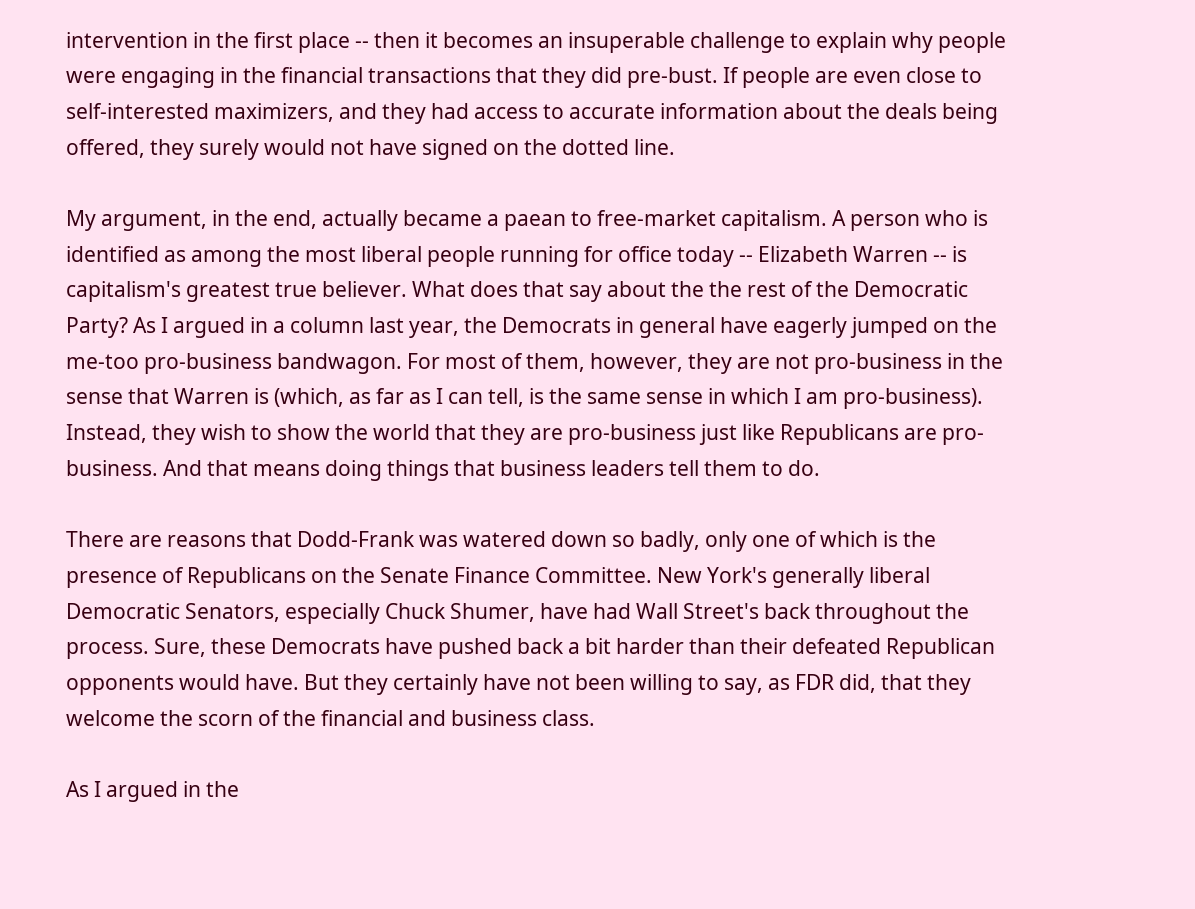intervention in the first place -- then it becomes an insuperable challenge to explain why people were engaging in the financial transactions that they did pre-bust. If people are even close to self-interested maximizers, and they had access to accurate information about the deals being offered, they surely would not have signed on the dotted line.

My argument, in the end, actually became a paean to free-market capitalism. A person who is identified as among the most liberal people running for office today -- Elizabeth Warren -- is capitalism's greatest true believer. What does that say about the the rest of the Democratic Party? As I argued in a column last year, the Democrats in general have eagerly jumped on the me-too pro-business bandwagon. For most of them, however, they are not pro-business in the sense that Warren is (which, as far as I can tell, is the same sense in which I am pro-business). Instead, they wish to show the world that they are pro-business just like Republicans are pro-business. And that means doing things that business leaders tell them to do.

There are reasons that Dodd-Frank was watered down so badly, only one of which is the presence of Republicans on the Senate Finance Committee. New York's generally liberal Democratic Senators, especially Chuck Shumer, have had Wall Street's back throughout the process. Sure, these Democrats have pushed back a bit harder than their defeated Republican opponents would have. But they certainly have not been willing to say, as FDR did, that they welcome the scorn of the financial and business class.

As I argued in the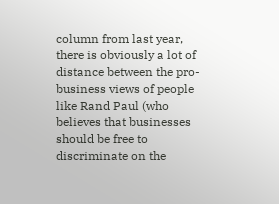column from last year, there is obviously a lot of distance between the pro-business views of people like Rand Paul (who believes that businesses should be free to discriminate on the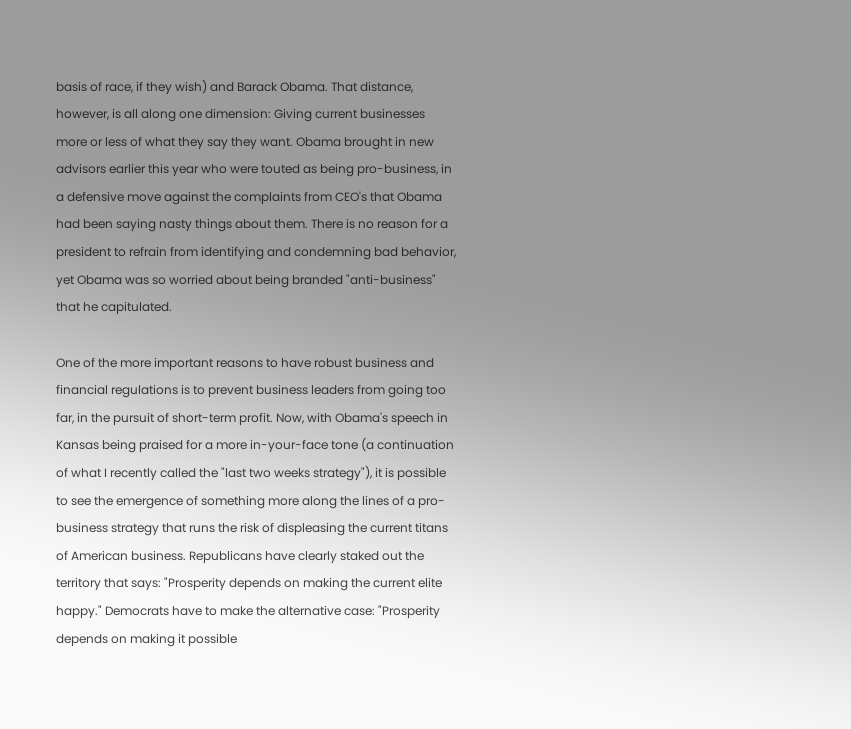basis of race, if they wish) and Barack Obama. That distance, however, is all along one dimension: Giving current businesses more or less of what they say they want. Obama brought in new advisors earlier this year who were touted as being pro-business, in a defensive move against the complaints from CEO's that Obama had been saying nasty things about them. There is no reason for a president to refrain from identifying and condemning bad behavior, yet Obama was so worried about being branded "anti-business" that he capitulated.

One of the more important reasons to have robust business and financial regulations is to prevent business leaders from going too far, in the pursuit of short-term profit. Now, with Obama's speech in Kansas being praised for a more in-your-face tone (a continuation of what I recently called the "last two weeks strategy"), it is possible to see the emergence of something more along the lines of a pro-business strategy that runs the risk of displeasing the current titans of American business. Republicans have clearly staked out the territory that says: "Prosperity depends on making the current elite happy." Democrats have to make the alternative case: "Prosperity depends on making it possible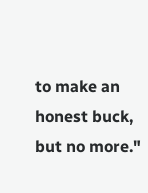to make an honest buck, but no more."